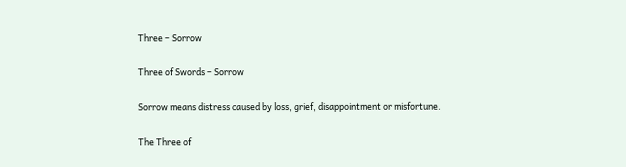Three – Sorrow

Three of Swords – Sorrow

Sorrow means distress caused by loss, grief, disappointment or misfortune.

The Three of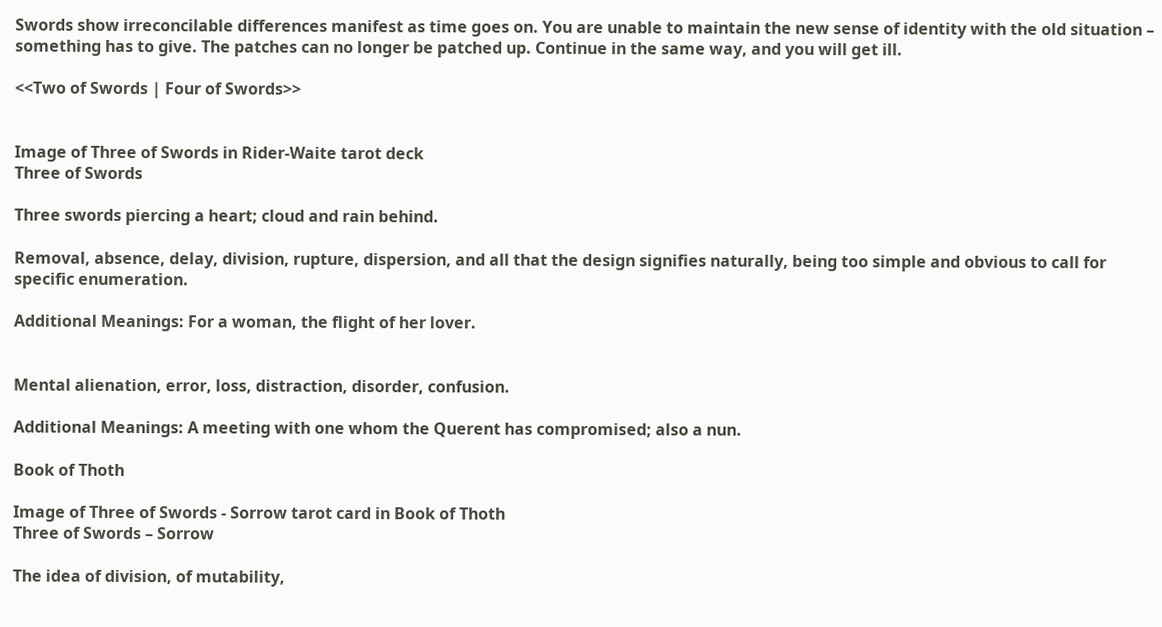Swords show irreconcilable differences manifest as time goes on. You are unable to maintain the new sense of identity with the old situation – something has to give. The patches can no longer be patched up. Continue in the same way, and you will get ill.

<<Two of Swords | Four of Swords>>


Image of Three of Swords in Rider-Waite tarot deck
Three of Swords

Three swords piercing a heart; cloud and rain behind.

Removal, absence, delay, division, rupture, dispersion, and all that the design signifies naturally, being too simple and obvious to call for specific enumeration.

Additional Meanings: For a woman, the flight of her lover.


Mental alienation, error, loss, distraction, disorder, confusion.

Additional Meanings: A meeting with one whom the Querent has compromised; also a nun.

Book of Thoth

Image of Three of Swords - Sorrow tarot card in Book of Thoth
Three of Swords – Sorrow

The idea of division, of mutability,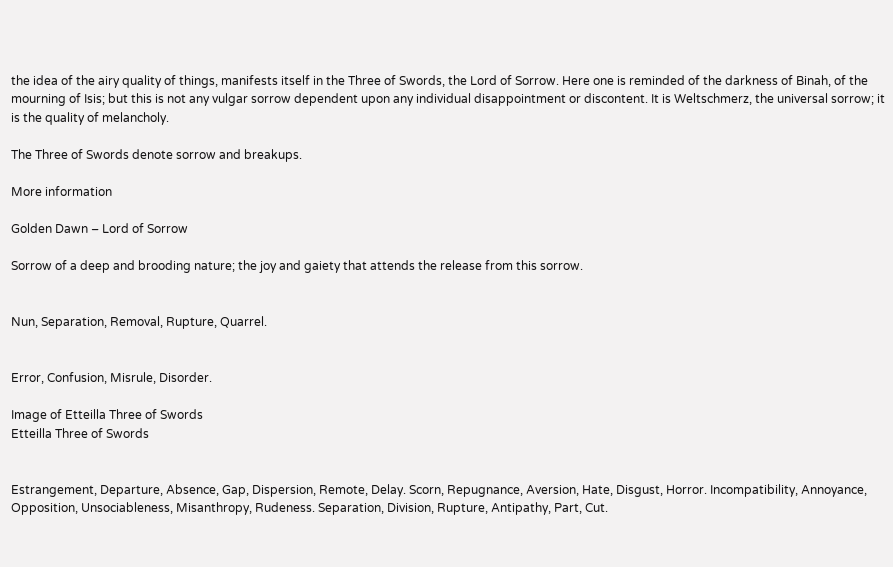the idea of the airy quality of things, manifests itself in the Three of Swords, the Lord of Sorrow. Here one is reminded of the darkness of Binah, of the mourning of Isis; but this is not any vulgar sorrow dependent upon any individual disappointment or discontent. It is Weltschmerz, the universal sorrow; it is the quality of melancholy.

The Three of Swords denote sorrow and breakups.

More information

Golden Dawn – Lord of Sorrow

Sorrow of a deep and brooding nature; the joy and gaiety that attends the release from this sorrow.


Nun, Separation, Removal, Rupture, Quarrel.


Error, Confusion, Misrule, Disorder.

Image of Etteilla Three of Swords
Etteilla Three of Swords


Estrangement, Departure, Absence, Gap, Dispersion, Remote, Delay. Scorn, Repugnance, Aversion, Hate, Disgust, Horror. Incompatibility, Annoyance, Opposition, Unsociableness, Misanthropy, Rudeness. Separation, Division, Rupture, Antipathy, Part, Cut.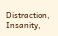Distraction, Insanity,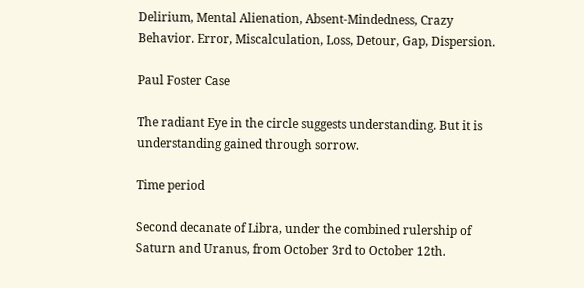Delirium, Mental Alienation, Absent-Mindedness, Crazy Behavior. Error, Miscalculation, Loss, Detour, Gap, Dispersion.

Paul Foster Case

The radiant Eye in the circle suggests understanding. But it is understanding gained through sorrow.

Time period

Second decanate of Libra, under the combined rulership of Saturn and Uranus, from October 3rd to October 12th.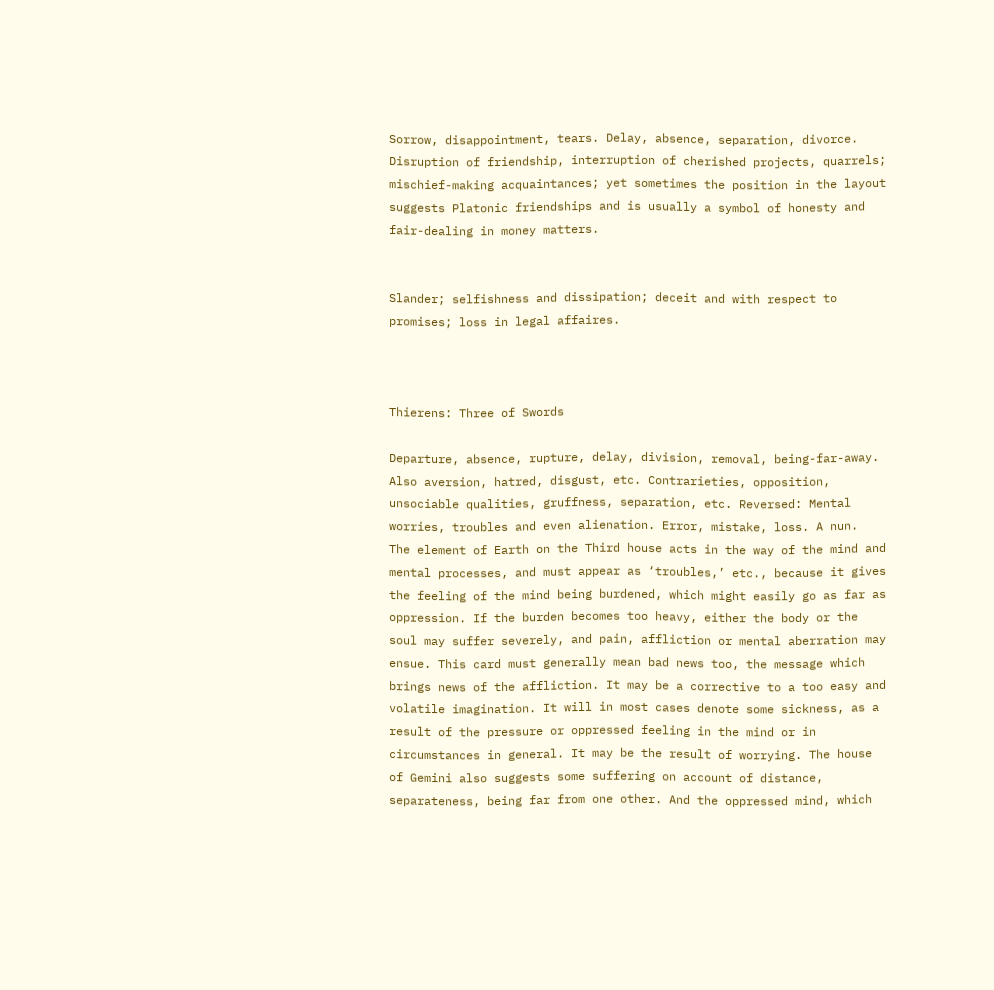Sorrow, disappointment, tears. Delay, absence, separation, divorce. Disruption of friendship, interruption of cherished projects, quarrels; mischief-making acquaintances; yet sometimes the position in the layout suggests Platonic friendships and is usually a symbol of honesty and fair-dealing in money matters.


Slander; selfishness and dissipation; deceit and with respect to promises; loss in legal affaires.



Thierens: Three of Swords

Departure, absence, rupture, delay, division, removal, being-far-away. Also aversion, hatred, disgust, etc. Contrarieties, opposition, unsociable qualities, gruffness, separation, etc. Reversed: Mental worries, troubles and even alienation. Error, mistake, loss. A nun.
The element of Earth on the Third house acts in the way of the mind and mental processes, and must appear as ‘troubles,’ etc., because it gives the feeling of the mind being burdened, which might easily go as far as oppression. If the burden becomes too heavy, either the body or the soul may suffer severely, and pain, affliction or mental aberration may ensue. This card must generally mean bad news too, the message which brings news of the affliction. It may be a corrective to a too easy and volatile imagination. It will in most cases denote some sickness, as a result of the pressure or oppressed feeling in the mind or in circumstances in general. It may be the result of worrying. The house of Gemini also suggests some suffering on account of distance, separateness, being far from one other. And the oppressed mind, which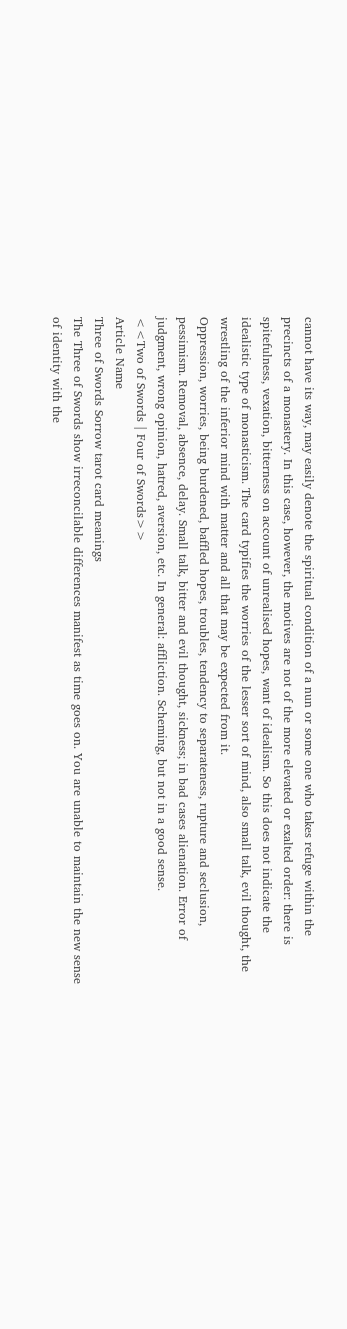cannot have its way, may easily denote the spiritual condition of a nun or some one who takes refuge within the precincts of a monastery. In this case, however, the motives are not of the more elevated or exalted order: there is spitefulness, vexation, bitterness on account of unrealised hopes, want of idealism. So this does not indicate the idealistic type of monasticism. The card typifies the worries of the lesser sort of mind, also small talk, evil thought, the wrestling of the inferior mind with matter and all that may be expected from it.
Oppression, worries, being burdened, baffled hopes, troubles, tendency to separateness, rupture and seclusion, pessimism. Removal, absence, delay. Small talk, bitter and evil thought, sickness; in bad cases alienation. Error of judgment, wrong opinion, hatred, aversion, etc. In general: affliction. Scheming, but not in a good sense.
<<Two of Swords | Four of Swords>>
Article Name
Three of Swords Sorrow tarot card meanings
The Three of Swords show irreconcilable differences manifest as time goes on. You are unable to maintain the new sense of identity with the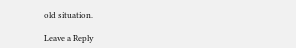old situation.

Leave a Reply